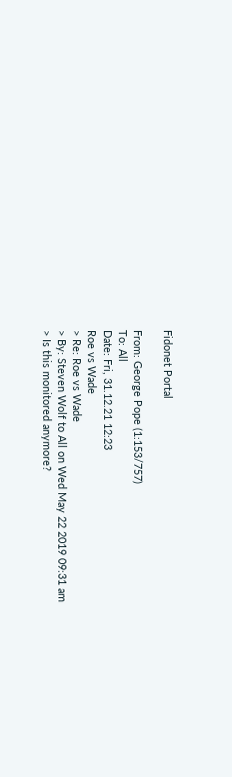Fidonet Portal

From: George Pope (1:153/757)
To: All
Date: Fri, 31.12.21 12:23
Roe vs Wade
> Re: Roe vs Wade
> By: Steven Wolf to All on Wed May 22 2019 09:31 am
> Is this monitored anymore?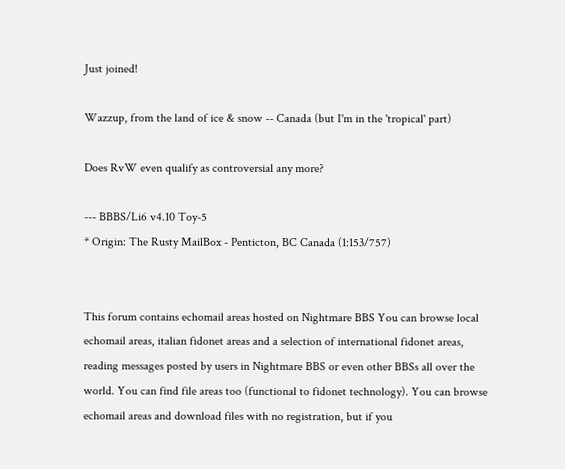Just joined!

Wazzup, from the land of ice & snow -- Canada (but I'm in the 'tropical' part)

Does RvW even qualify as controversial any more?

--- BBBS/Li6 v4.10 Toy-5
* Origin: The Rusty MailBox - Penticton, BC Canada (1:153/757)


This forum contains echomail areas hosted on Nightmare BBS You can browse local echomail areas, italian fidonet areas and a selection of international fidonet areas, reading messages posted by users in Nightmare BBS or even other BBSs all over the world. You can find file areas too (functional to fidonet technology). You can browse echomail areas and download files with no registration, but if you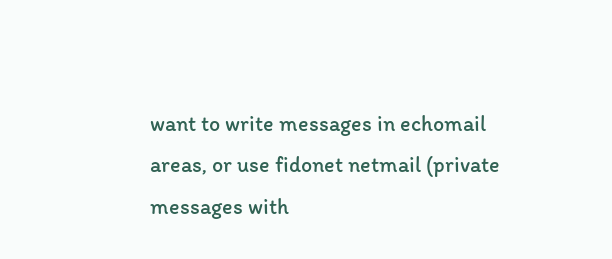want to write messages in echomail areas, or use fidonet netmail (private messages with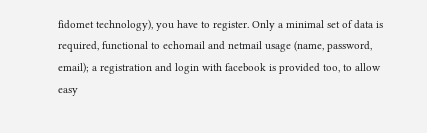fidomet technology), you have to register. Only a minimal set of data is required, functional to echomail and netmail usage (name, password, email); a registration and login with facebook is provided too, to allow easy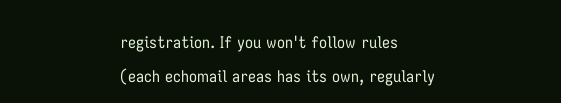registration. If you won't follow rules (each echomail areas has its own, regularly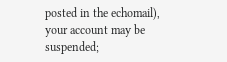posted in the echomail), your account may be suspended;